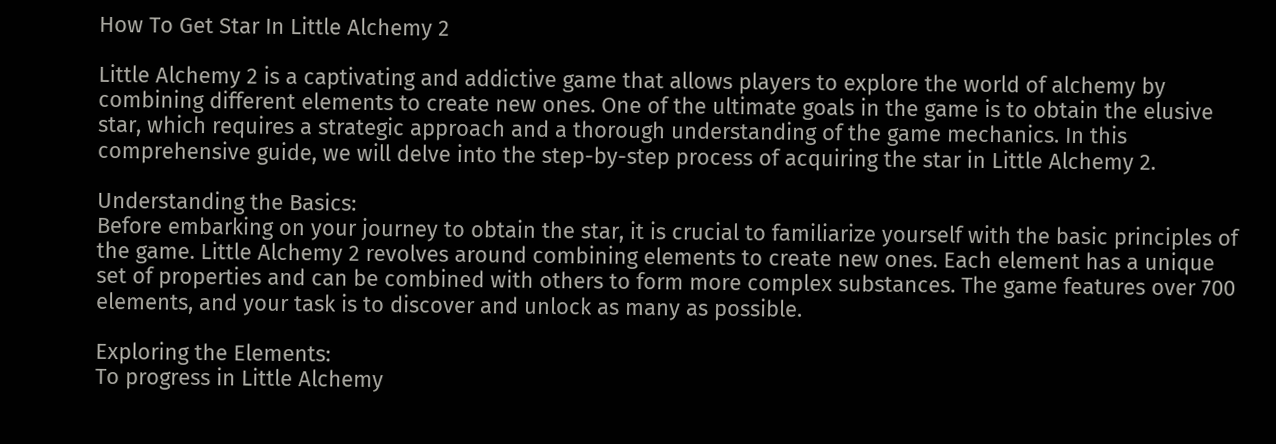How To Get Star In Little Alchemy 2

Little Alchemy 2 is a captivating and addictive game that allows players to explore the world of alchemy by combining different elements to create new ones. One of the ultimate goals in the game is to obtain the elusive star, which requires a strategic approach and a thorough understanding of the game mechanics. In this comprehensive guide, we will delve into the step-by-step process of acquiring the star in Little Alchemy 2.

Understanding the Basics:
Before embarking on your journey to obtain the star, it is crucial to familiarize yourself with the basic principles of the game. Little Alchemy 2 revolves around combining elements to create new ones. Each element has a unique set of properties and can be combined with others to form more complex substances. The game features over 700 elements, and your task is to discover and unlock as many as possible.

Exploring the Elements:
To progress in Little Alchemy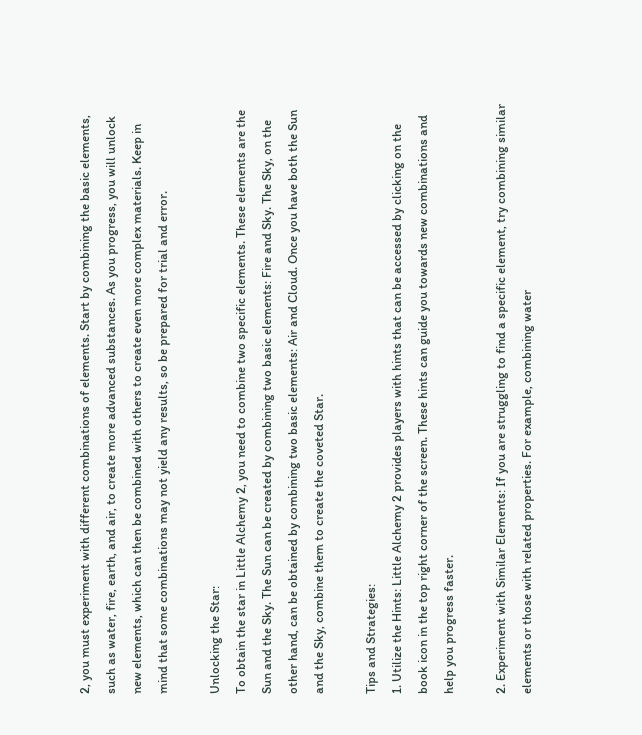2, you must experiment with different combinations of elements. Start by combining the basic elements, such as water, fire, earth, and air, to create more advanced substances. As you progress, you will unlock new elements, which can then be combined with others to create even more complex materials. Keep in mind that some combinations may not yield any results, so be prepared for trial and error.

Unlocking the Star:
To obtain the star in Little Alchemy 2, you need to combine two specific elements. These elements are the Sun and the Sky. The Sun can be created by combining two basic elements: Fire and Sky. The Sky, on the other hand, can be obtained by combining two basic elements: Air and Cloud. Once you have both the Sun and the Sky, combine them to create the coveted Star.

Tips and Strategies:
1. Utilize the Hints: Little Alchemy 2 provides players with hints that can be accessed by clicking on the book icon in the top right corner of the screen. These hints can guide you towards new combinations and help you progress faster.

2. Experiment with Similar Elements: If you are struggling to find a specific element, try combining similar elements or those with related properties. For example, combining water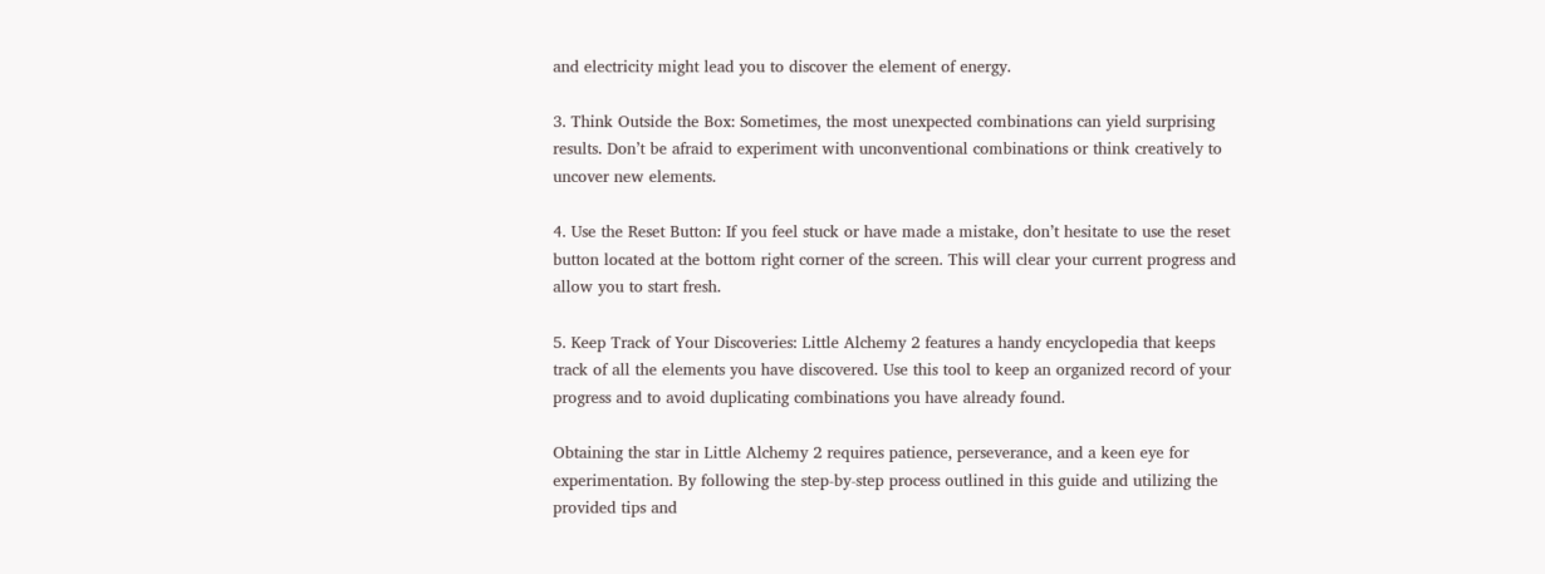and electricity might lead you to discover the element of energy.

3. Think Outside the Box: Sometimes, the most unexpected combinations can yield surprising results. Don’t be afraid to experiment with unconventional combinations or think creatively to uncover new elements.

4. Use the Reset Button: If you feel stuck or have made a mistake, don’t hesitate to use the reset button located at the bottom right corner of the screen. This will clear your current progress and allow you to start fresh.

5. Keep Track of Your Discoveries: Little Alchemy 2 features a handy encyclopedia that keeps track of all the elements you have discovered. Use this tool to keep an organized record of your progress and to avoid duplicating combinations you have already found.

Obtaining the star in Little Alchemy 2 requires patience, perseverance, and a keen eye for experimentation. By following the step-by-step process outlined in this guide and utilizing the provided tips and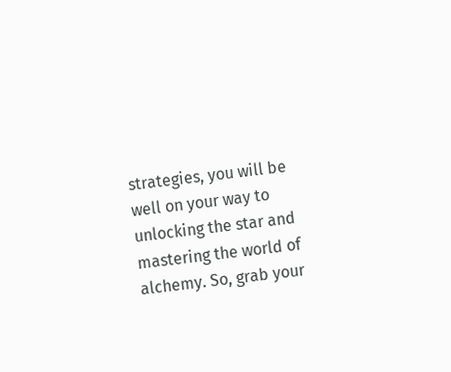strategies, you will be well on your way to unlocking the star and mastering the world of alchemy. So, grab your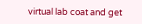virtual lab coat and get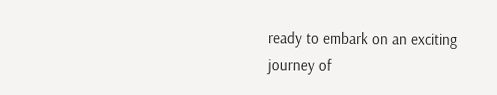ready to embark on an exciting journey of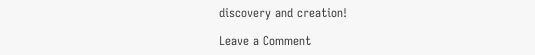discovery and creation!

Leave a Comment